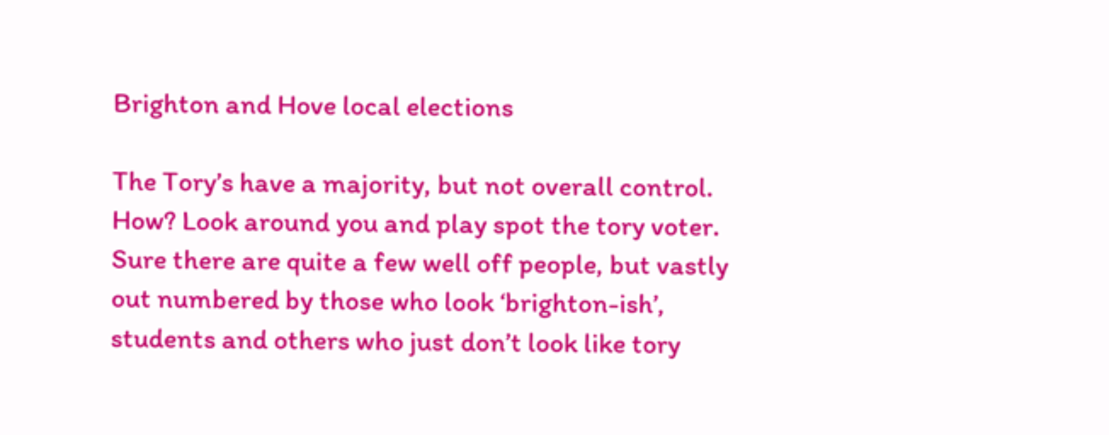Brighton and Hove local elections

The Tory’s have a majority, but not overall control. How? Look around you and play spot the tory voter. Sure there are quite a few well off people, but vastly out numbered by those who look ‘brighton-ish’, students and others who just don’t look like tory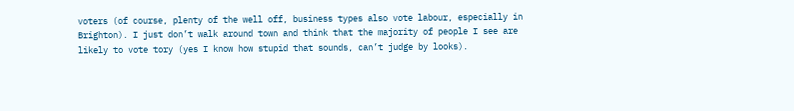voters (of course, plenty of the well off, business types also vote labour, especially in Brighton). I just don’t walk around town and think that the majority of people I see are likely to vote tory (yes I know how stupid that sounds, can’t judge by looks).